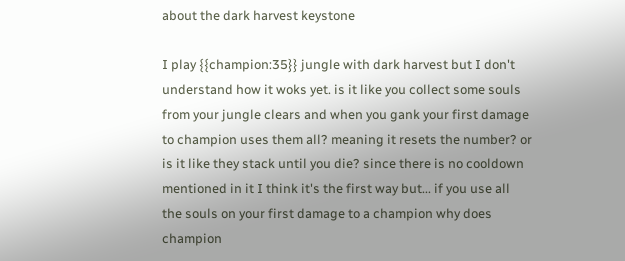about the dark harvest keystone

I play {{champion:35}} jungle with dark harvest but I don't understand how it woks yet. is it like you collect some souls from your jungle clears and when you gank your first damage to champion uses them all? meaning it resets the number? or is it like they stack until you die? since there is no cooldown mentioned in it I think it's the first way but... if you use all the souls on your first damage to a champion why does champion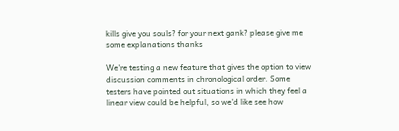kills give you souls? for your next gank? please give me some explanations thanks

We're testing a new feature that gives the option to view discussion comments in chronological order. Some testers have pointed out situations in which they feel a linear view could be helpful, so we'd like see how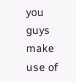you guys make use of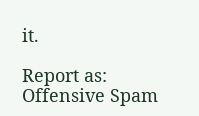it.

Report as:
Offensive Spam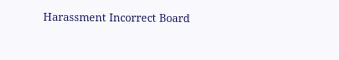Harassment Incorrect Board